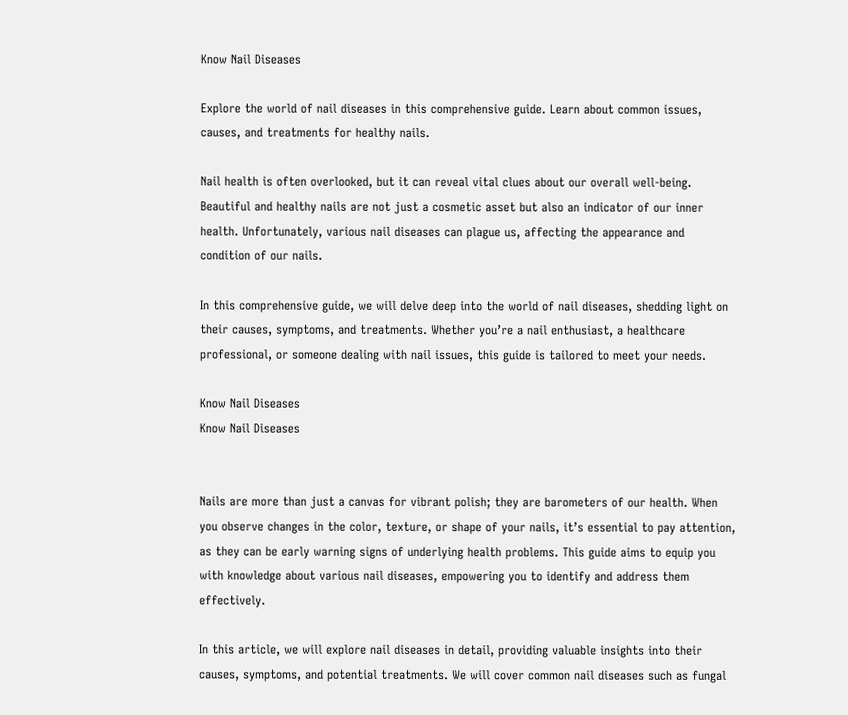Know Nail Diseases

Explore the world of nail diseases in this comprehensive guide. Learn about common issues, causes, and treatments for healthy nails.

Nail health is often overlooked, but it can reveal vital clues about our overall well-being. Beautiful and healthy nails are not just a cosmetic asset but also an indicator of our inner health. Unfortunately, various nail diseases can plague us, affecting the appearance and condition of our nails.

In this comprehensive guide, we will delve deep into the world of nail diseases, shedding light on their causes, symptoms, and treatments. Whether you’re a nail enthusiast, a healthcare professional, or someone dealing with nail issues, this guide is tailored to meet your needs.

Know Nail Diseases
Know Nail Diseases


Nails are more than just a canvas for vibrant polish; they are barometers of our health. When you observe changes in the color, texture, or shape of your nails, it’s essential to pay attention, as they can be early warning signs of underlying health problems. This guide aims to equip you with knowledge about various nail diseases, empowering you to identify and address them effectively.

In this article, we will explore nail diseases in detail, providing valuable insights into their causes, symptoms, and potential treatments. We will cover common nail diseases such as fungal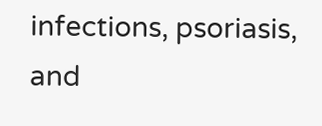infections, psoriasis, and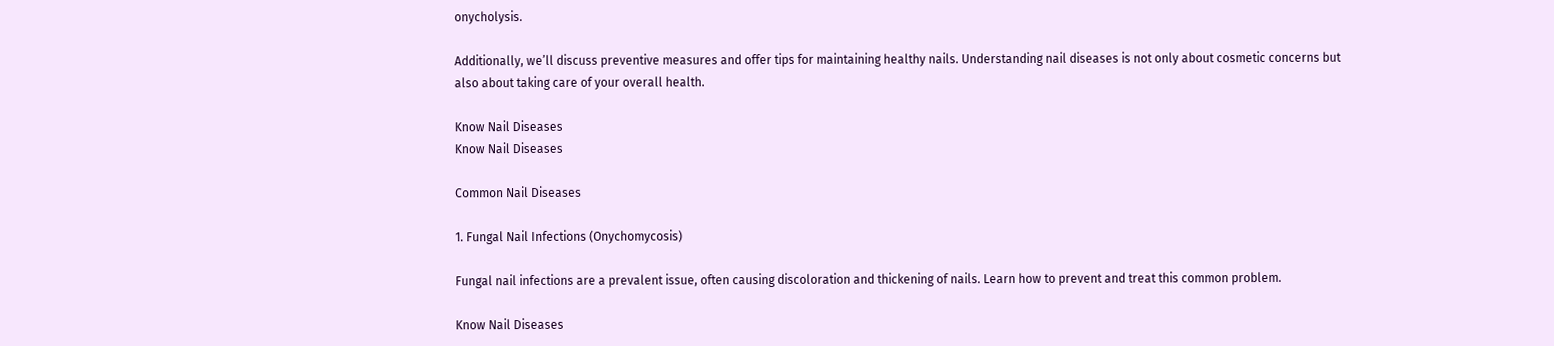onycholysis.

Additionally, we’ll discuss preventive measures and offer tips for maintaining healthy nails. Understanding nail diseases is not only about cosmetic concerns but also about taking care of your overall health.

Know Nail Diseases
Know Nail Diseases

Common Nail Diseases

1. Fungal Nail Infections (Onychomycosis)

Fungal nail infections are a prevalent issue, often causing discoloration and thickening of nails. Learn how to prevent and treat this common problem.

Know Nail Diseases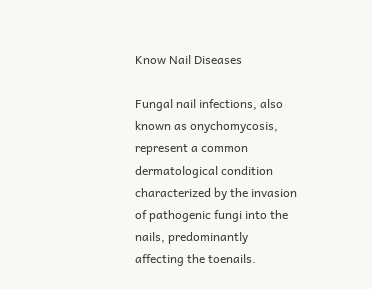Know Nail Diseases

Fungal nail infections, also known as onychomycosis, represent a common dermatological condition characterized by the invasion of pathogenic fungi into the nails, predominantly affecting the toenails.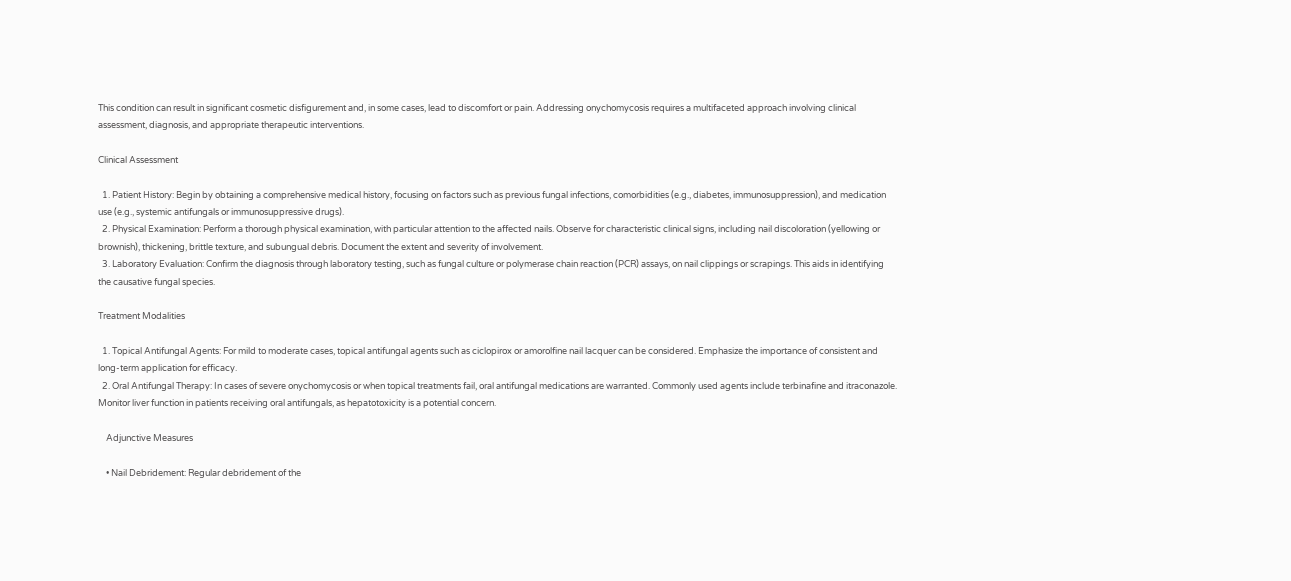This condition can result in significant cosmetic disfigurement and, in some cases, lead to discomfort or pain. Addressing onychomycosis requires a multifaceted approach involving clinical assessment, diagnosis, and appropriate therapeutic interventions.

Clinical Assessment

  1. Patient History: Begin by obtaining a comprehensive medical history, focusing on factors such as previous fungal infections, comorbidities (e.g., diabetes, immunosuppression), and medication use (e.g., systemic antifungals or immunosuppressive drugs).
  2. Physical Examination: Perform a thorough physical examination, with particular attention to the affected nails. Observe for characteristic clinical signs, including nail discoloration (yellowing or brownish), thickening, brittle texture, and subungual debris. Document the extent and severity of involvement.
  3. Laboratory Evaluation: Confirm the diagnosis through laboratory testing, such as fungal culture or polymerase chain reaction (PCR) assays, on nail clippings or scrapings. This aids in identifying the causative fungal species.

Treatment Modalities

  1. Topical Antifungal Agents: For mild to moderate cases, topical antifungal agents such as ciclopirox or amorolfine nail lacquer can be considered. Emphasize the importance of consistent and long-term application for efficacy.
  2. Oral Antifungal Therapy: In cases of severe onychomycosis or when topical treatments fail, oral antifungal medications are warranted. Commonly used agents include terbinafine and itraconazole. Monitor liver function in patients receiving oral antifungals, as hepatotoxicity is a potential concern.

    Adjunctive Measures

    • Nail Debridement: Regular debridement of the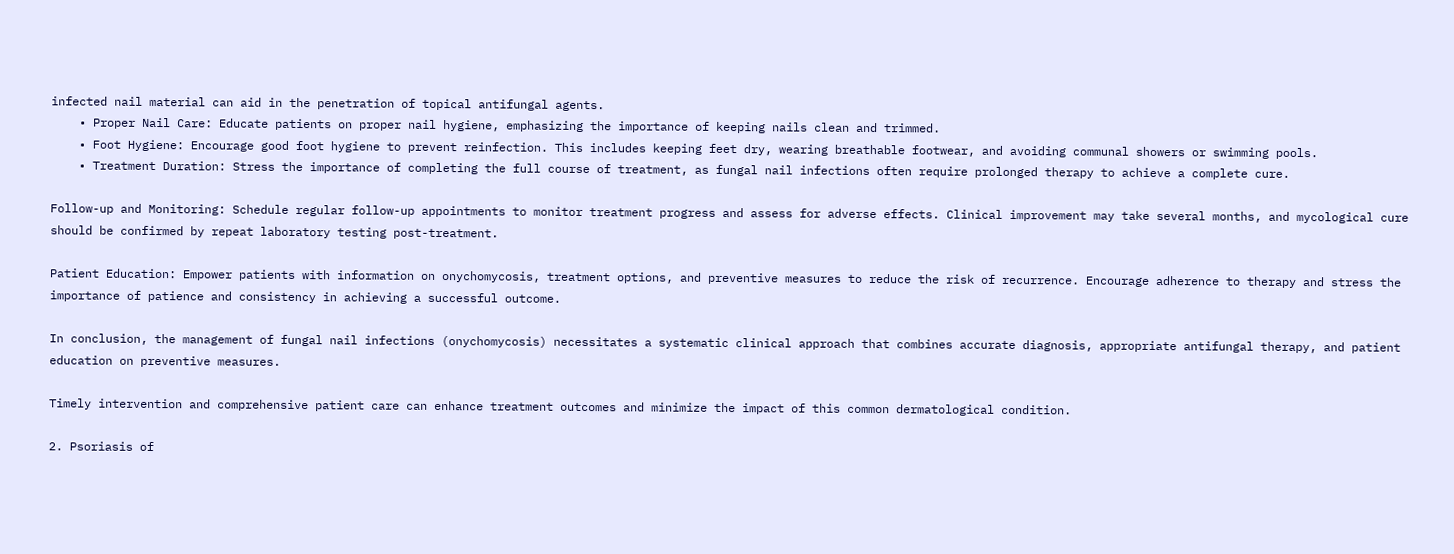infected nail material can aid in the penetration of topical antifungal agents.
    • Proper Nail Care: Educate patients on proper nail hygiene, emphasizing the importance of keeping nails clean and trimmed.
    • Foot Hygiene: Encourage good foot hygiene to prevent reinfection. This includes keeping feet dry, wearing breathable footwear, and avoiding communal showers or swimming pools.
    • Treatment Duration: Stress the importance of completing the full course of treatment, as fungal nail infections often require prolonged therapy to achieve a complete cure.

Follow-up and Monitoring: Schedule regular follow-up appointments to monitor treatment progress and assess for adverse effects. Clinical improvement may take several months, and mycological cure should be confirmed by repeat laboratory testing post-treatment.

Patient Education: Empower patients with information on onychomycosis, treatment options, and preventive measures to reduce the risk of recurrence. Encourage adherence to therapy and stress the importance of patience and consistency in achieving a successful outcome.

In conclusion, the management of fungal nail infections (onychomycosis) necessitates a systematic clinical approach that combines accurate diagnosis, appropriate antifungal therapy, and patient education on preventive measures.

Timely intervention and comprehensive patient care can enhance treatment outcomes and minimize the impact of this common dermatological condition.

2. Psoriasis of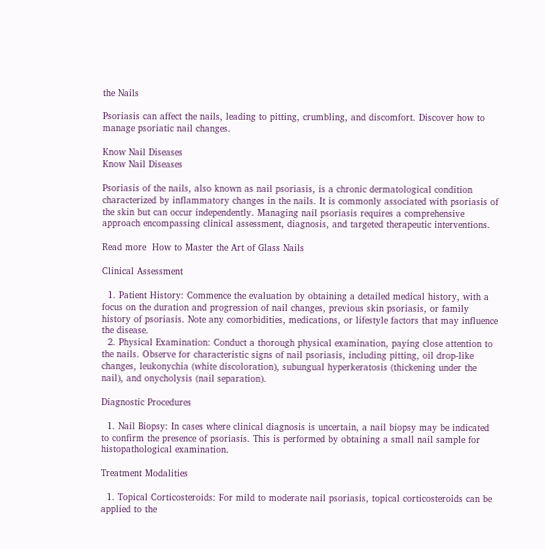the Nails

Psoriasis can affect the nails, leading to pitting, crumbling, and discomfort. Discover how to manage psoriatic nail changes.

Know Nail Diseases
Know Nail Diseases

Psoriasis of the nails, also known as nail psoriasis, is a chronic dermatological condition characterized by inflammatory changes in the nails. It is commonly associated with psoriasis of the skin but can occur independently. Managing nail psoriasis requires a comprehensive approach encompassing clinical assessment, diagnosis, and targeted therapeutic interventions.

Read more  How to Master the Art of Glass Nails

Clinical Assessment

  1. Patient History: Commence the evaluation by obtaining a detailed medical history, with a focus on the duration and progression of nail changes, previous skin psoriasis, or family history of psoriasis. Note any comorbidities, medications, or lifestyle factors that may influence the disease.
  2. Physical Examination: Conduct a thorough physical examination, paying close attention to the nails. Observe for characteristic signs of nail psoriasis, including pitting, oil drop-like changes, leukonychia (white discoloration), subungual hyperkeratosis (thickening under the nail), and onycholysis (nail separation).

Diagnostic Procedures

  1. Nail Biopsy: In cases where clinical diagnosis is uncertain, a nail biopsy may be indicated to confirm the presence of psoriasis. This is performed by obtaining a small nail sample for histopathological examination.

Treatment Modalities

  1. Topical Corticosteroids: For mild to moderate nail psoriasis, topical corticosteroids can be applied to the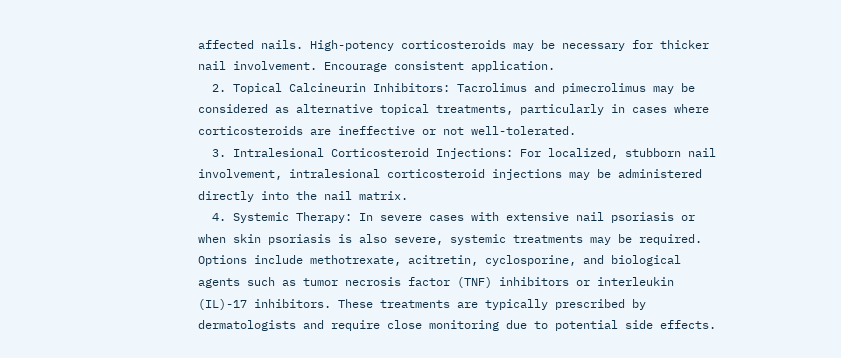affected nails. High-potency corticosteroids may be necessary for thicker nail involvement. Encourage consistent application.
  2. Topical Calcineurin Inhibitors: Tacrolimus and pimecrolimus may be considered as alternative topical treatments, particularly in cases where corticosteroids are ineffective or not well-tolerated.
  3. Intralesional Corticosteroid Injections: For localized, stubborn nail involvement, intralesional corticosteroid injections may be administered directly into the nail matrix.
  4. Systemic Therapy: In severe cases with extensive nail psoriasis or when skin psoriasis is also severe, systemic treatments may be required. Options include methotrexate, acitretin, cyclosporine, and biological agents such as tumor necrosis factor (TNF) inhibitors or interleukin (IL)-17 inhibitors. These treatments are typically prescribed by dermatologists and require close monitoring due to potential side effects.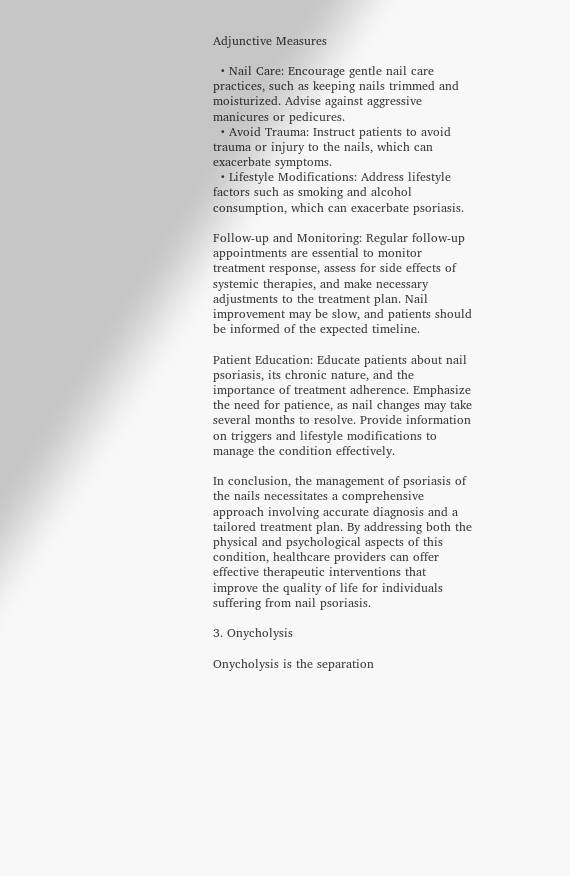Adjunctive Measures

  • Nail Care: Encourage gentle nail care practices, such as keeping nails trimmed and moisturized. Advise against aggressive manicures or pedicures.
  • Avoid Trauma: Instruct patients to avoid trauma or injury to the nails, which can exacerbate symptoms.
  • Lifestyle Modifications: Address lifestyle factors such as smoking and alcohol consumption, which can exacerbate psoriasis.

Follow-up and Monitoring: Regular follow-up appointments are essential to monitor treatment response, assess for side effects of systemic therapies, and make necessary adjustments to the treatment plan. Nail improvement may be slow, and patients should be informed of the expected timeline.

Patient Education: Educate patients about nail psoriasis, its chronic nature, and the importance of treatment adherence. Emphasize the need for patience, as nail changes may take several months to resolve. Provide information on triggers and lifestyle modifications to manage the condition effectively.

In conclusion, the management of psoriasis of the nails necessitates a comprehensive approach involving accurate diagnosis and a tailored treatment plan. By addressing both the physical and psychological aspects of this condition, healthcare providers can offer effective therapeutic interventions that improve the quality of life for individuals suffering from nail psoriasis.

3. Onycholysis

Onycholysis is the separation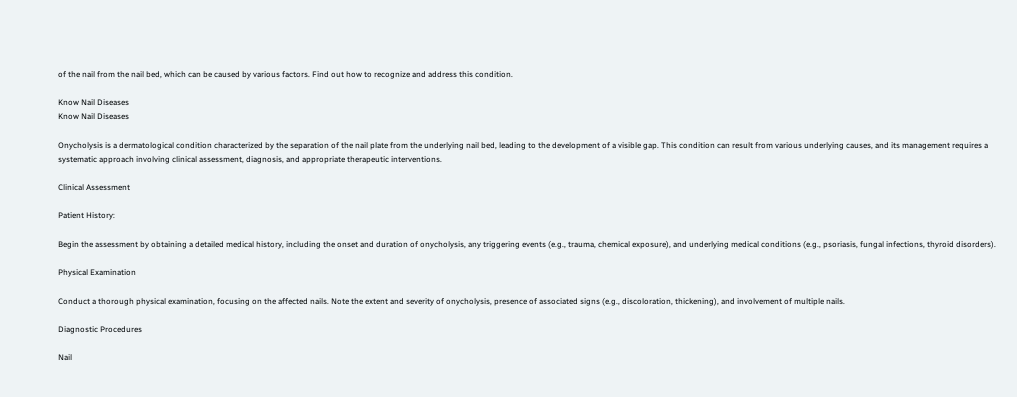of the nail from the nail bed, which can be caused by various factors. Find out how to recognize and address this condition.

Know Nail Diseases
Know Nail Diseases

Onycholysis is a dermatological condition characterized by the separation of the nail plate from the underlying nail bed, leading to the development of a visible gap. This condition can result from various underlying causes, and its management requires a systematic approach involving clinical assessment, diagnosis, and appropriate therapeutic interventions.

Clinical Assessment

Patient History:

Begin the assessment by obtaining a detailed medical history, including the onset and duration of onycholysis, any triggering events (e.g., trauma, chemical exposure), and underlying medical conditions (e.g., psoriasis, fungal infections, thyroid disorders).

Physical Examination

Conduct a thorough physical examination, focusing on the affected nails. Note the extent and severity of onycholysis, presence of associated signs (e.g., discoloration, thickening), and involvement of multiple nails.

Diagnostic Procedures

Nail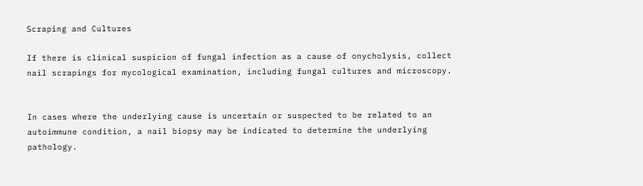Scraping and Cultures

If there is clinical suspicion of fungal infection as a cause of onycholysis, collect nail scrapings for mycological examination, including fungal cultures and microscopy.


In cases where the underlying cause is uncertain or suspected to be related to an autoimmune condition, a nail biopsy may be indicated to determine the underlying pathology.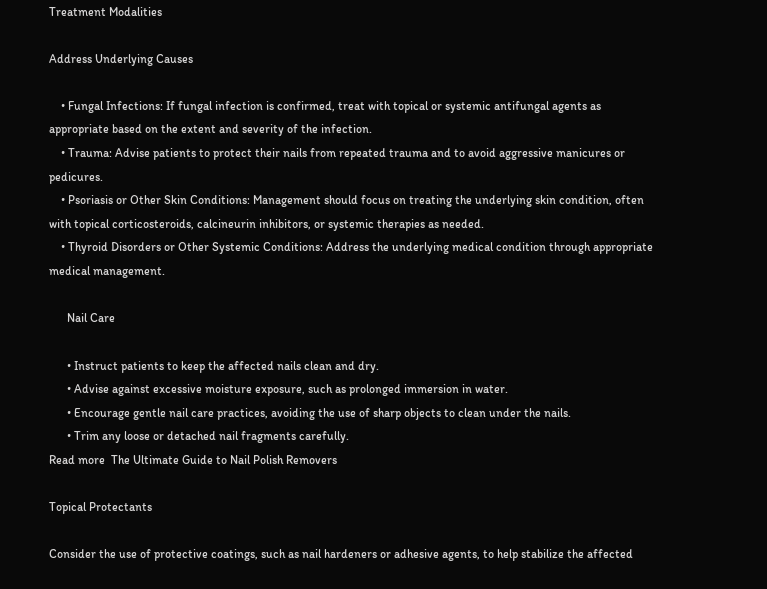Treatment Modalities

Address Underlying Causes

    • Fungal Infections: If fungal infection is confirmed, treat with topical or systemic antifungal agents as appropriate based on the extent and severity of the infection.
    • Trauma: Advise patients to protect their nails from repeated trauma and to avoid aggressive manicures or pedicures.
    • Psoriasis or Other Skin Conditions: Management should focus on treating the underlying skin condition, often with topical corticosteroids, calcineurin inhibitors, or systemic therapies as needed.
    • Thyroid Disorders or Other Systemic Conditions: Address the underlying medical condition through appropriate medical management.

      Nail Care

      • Instruct patients to keep the affected nails clean and dry.
      • Advise against excessive moisture exposure, such as prolonged immersion in water.
      • Encourage gentle nail care practices, avoiding the use of sharp objects to clean under the nails.
      • Trim any loose or detached nail fragments carefully.
Read more  The Ultimate Guide to Nail Polish Removers

Topical Protectants

Consider the use of protective coatings, such as nail hardeners or adhesive agents, to help stabilize the affected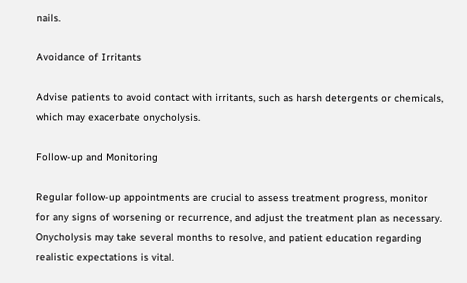nails.

Avoidance of Irritants

Advise patients to avoid contact with irritants, such as harsh detergents or chemicals, which may exacerbate onycholysis.

Follow-up and Monitoring

Regular follow-up appointments are crucial to assess treatment progress, monitor for any signs of worsening or recurrence, and adjust the treatment plan as necessary. Onycholysis may take several months to resolve, and patient education regarding realistic expectations is vital.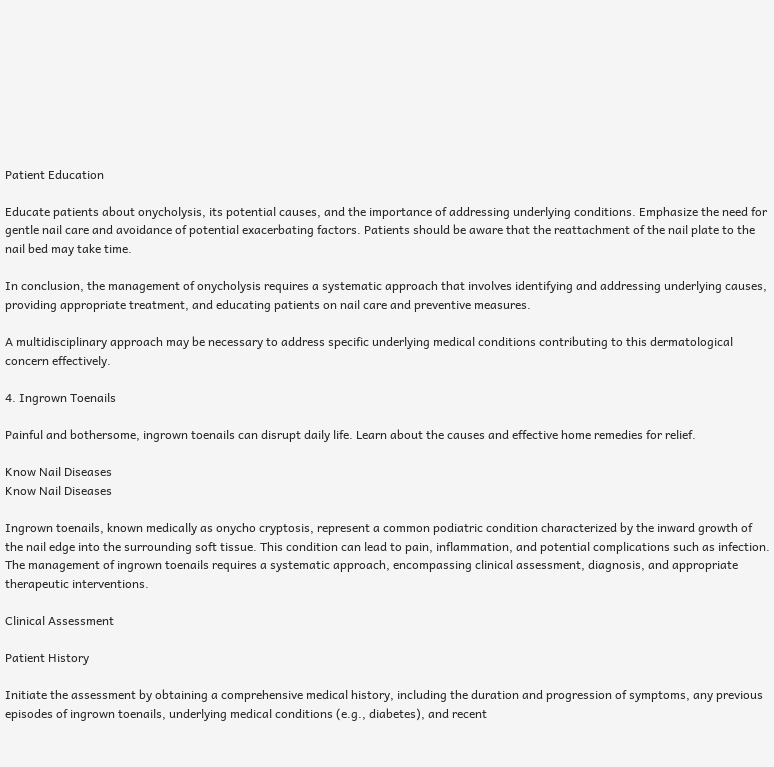Patient Education

Educate patients about onycholysis, its potential causes, and the importance of addressing underlying conditions. Emphasize the need for gentle nail care and avoidance of potential exacerbating factors. Patients should be aware that the reattachment of the nail plate to the nail bed may take time.

In conclusion, the management of onycholysis requires a systematic approach that involves identifying and addressing underlying causes, providing appropriate treatment, and educating patients on nail care and preventive measures.

A multidisciplinary approach may be necessary to address specific underlying medical conditions contributing to this dermatological concern effectively.

4. Ingrown Toenails

Painful and bothersome, ingrown toenails can disrupt daily life. Learn about the causes and effective home remedies for relief.

Know Nail Diseases
Know Nail Diseases

Ingrown toenails, known medically as onycho cryptosis, represent a common podiatric condition characterized by the inward growth of the nail edge into the surrounding soft tissue. This condition can lead to pain, inflammation, and potential complications such as infection. The management of ingrown toenails requires a systematic approach, encompassing clinical assessment, diagnosis, and appropriate therapeutic interventions.

Clinical Assessment

Patient History

Initiate the assessment by obtaining a comprehensive medical history, including the duration and progression of symptoms, any previous episodes of ingrown toenails, underlying medical conditions (e.g., diabetes), and recent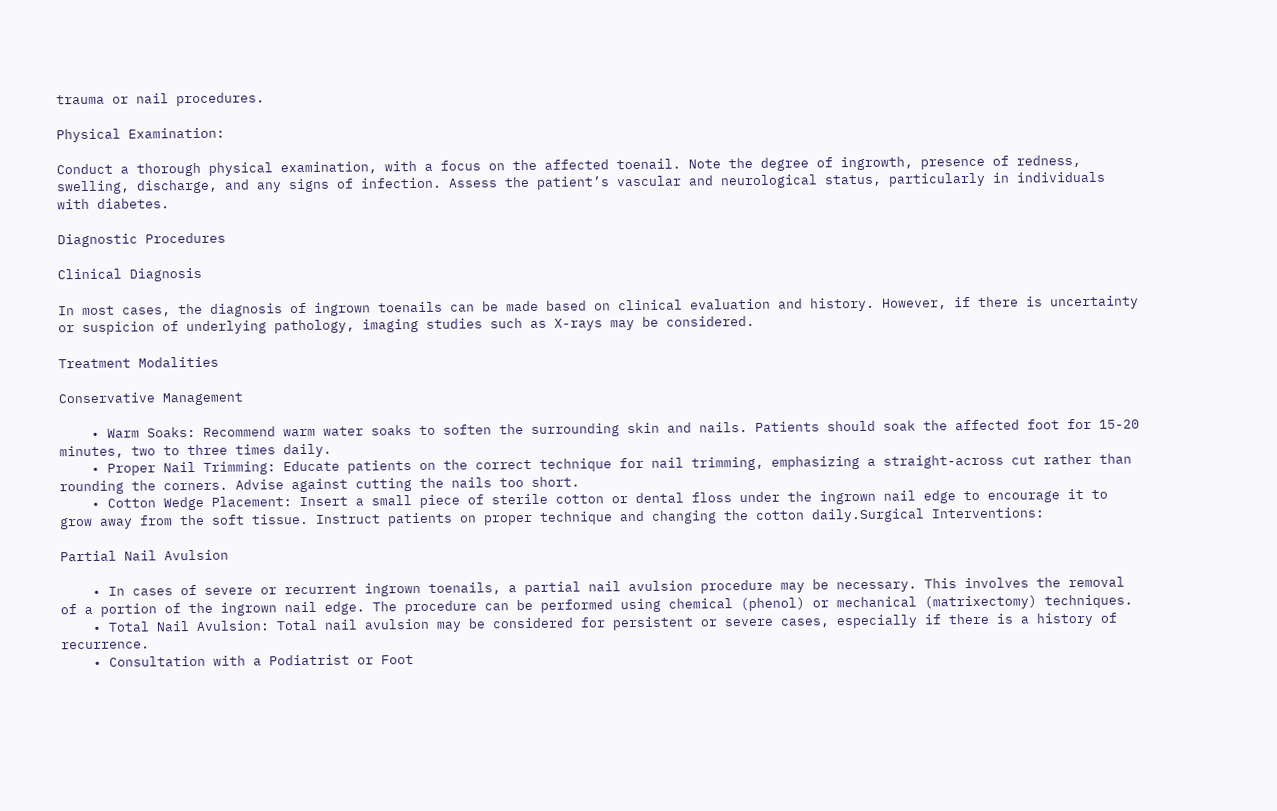trauma or nail procedures.

Physical Examination:

Conduct a thorough physical examination, with a focus on the affected toenail. Note the degree of ingrowth, presence of redness, swelling, discharge, and any signs of infection. Assess the patient’s vascular and neurological status, particularly in individuals with diabetes.

Diagnostic Procedures

Clinical Diagnosis

In most cases, the diagnosis of ingrown toenails can be made based on clinical evaluation and history. However, if there is uncertainty or suspicion of underlying pathology, imaging studies such as X-rays may be considered.

Treatment Modalities

Conservative Management

    • Warm Soaks: Recommend warm water soaks to soften the surrounding skin and nails. Patients should soak the affected foot for 15-20 minutes, two to three times daily.
    • Proper Nail Trimming: Educate patients on the correct technique for nail trimming, emphasizing a straight-across cut rather than rounding the corners. Advise against cutting the nails too short.
    • Cotton Wedge Placement: Insert a small piece of sterile cotton or dental floss under the ingrown nail edge to encourage it to grow away from the soft tissue. Instruct patients on proper technique and changing the cotton daily.Surgical Interventions:

Partial Nail Avulsion

    • In cases of severe or recurrent ingrown toenails, a partial nail avulsion procedure may be necessary. This involves the removal of a portion of the ingrown nail edge. The procedure can be performed using chemical (phenol) or mechanical (matrixectomy) techniques.
    • Total Nail Avulsion: Total nail avulsion may be considered for persistent or severe cases, especially if there is a history of recurrence.
    • Consultation with a Podiatrist or Foot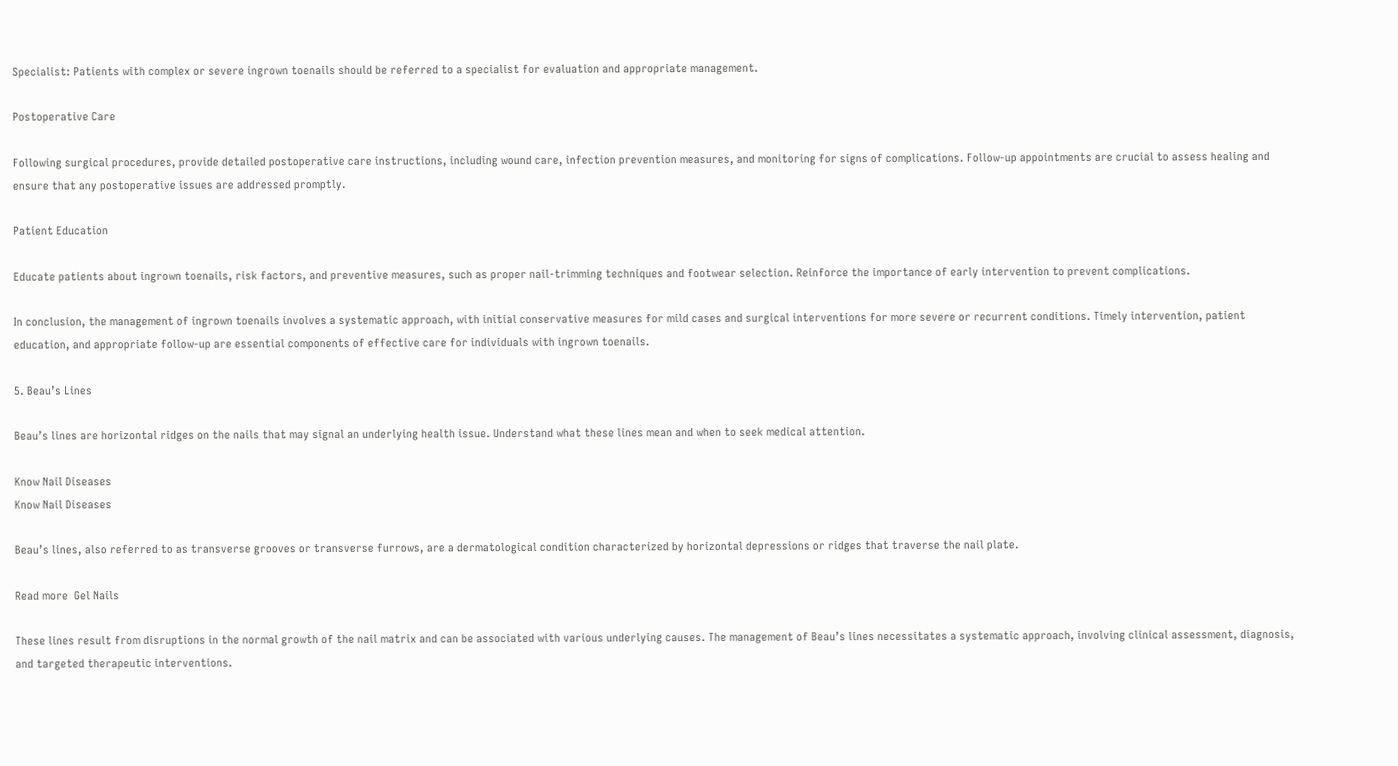Specialist: Patients with complex or severe ingrown toenails should be referred to a specialist for evaluation and appropriate management.

Postoperative Care

Following surgical procedures, provide detailed postoperative care instructions, including wound care, infection prevention measures, and monitoring for signs of complications. Follow-up appointments are crucial to assess healing and ensure that any postoperative issues are addressed promptly.

Patient Education

Educate patients about ingrown toenails, risk factors, and preventive measures, such as proper nail-trimming techniques and footwear selection. Reinforce the importance of early intervention to prevent complications.

In conclusion, the management of ingrown toenails involves a systematic approach, with initial conservative measures for mild cases and surgical interventions for more severe or recurrent conditions. Timely intervention, patient education, and appropriate follow-up are essential components of effective care for individuals with ingrown toenails.

5. Beau’s Lines

Beau’s lines are horizontal ridges on the nails that may signal an underlying health issue. Understand what these lines mean and when to seek medical attention.

Know Nail Diseases
Know Nail Diseases

Beau’s lines, also referred to as transverse grooves or transverse furrows, are a dermatological condition characterized by horizontal depressions or ridges that traverse the nail plate.

Read more  Gel Nails

These lines result from disruptions in the normal growth of the nail matrix and can be associated with various underlying causes. The management of Beau’s lines necessitates a systematic approach, involving clinical assessment, diagnosis, and targeted therapeutic interventions.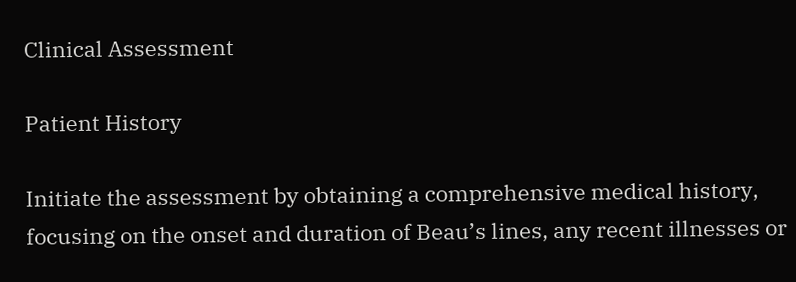Clinical Assessment

Patient History

Initiate the assessment by obtaining a comprehensive medical history, focusing on the onset and duration of Beau’s lines, any recent illnesses or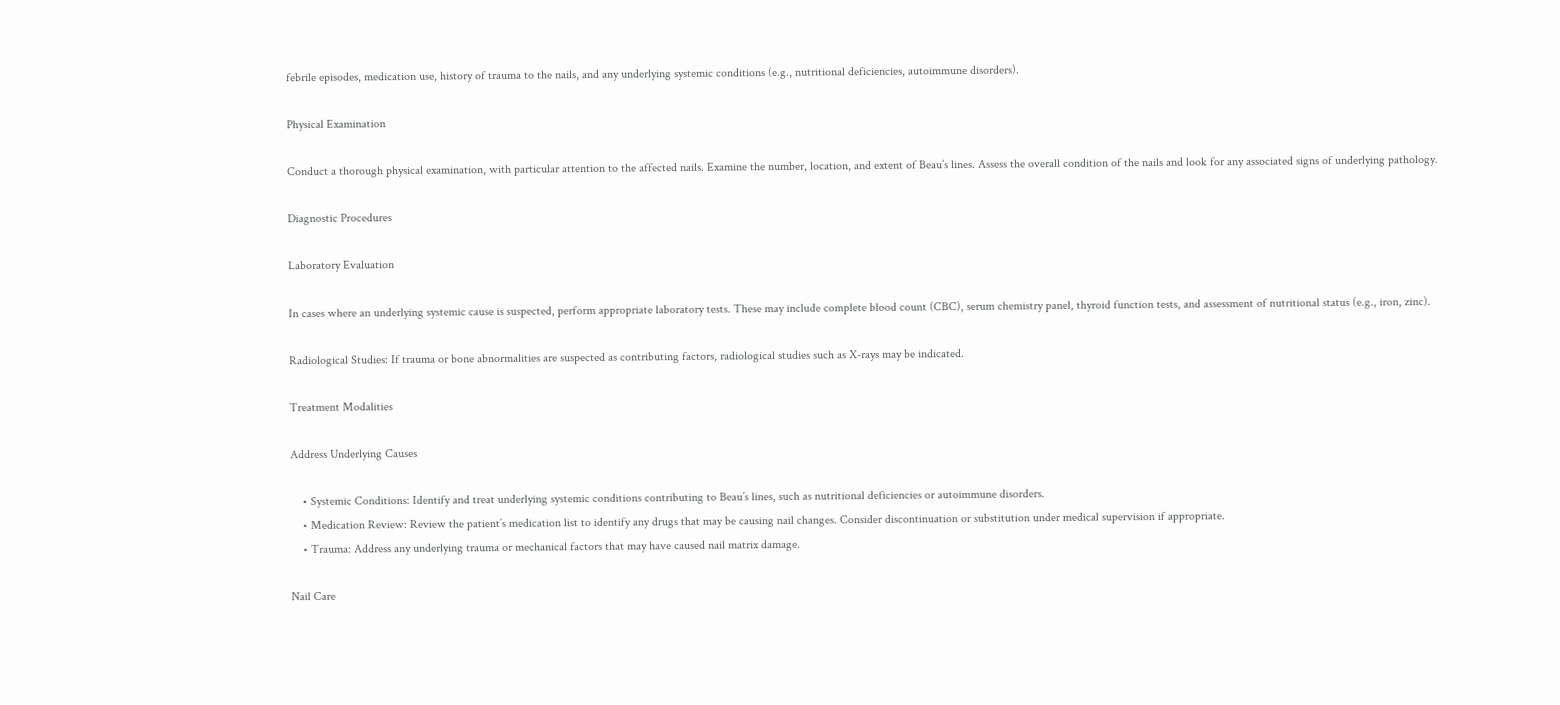febrile episodes, medication use, history of trauma to the nails, and any underlying systemic conditions (e.g., nutritional deficiencies, autoimmune disorders).

Physical Examination

Conduct a thorough physical examination, with particular attention to the affected nails. Examine the number, location, and extent of Beau’s lines. Assess the overall condition of the nails and look for any associated signs of underlying pathology.

Diagnostic Procedures

Laboratory Evaluation

In cases where an underlying systemic cause is suspected, perform appropriate laboratory tests. These may include complete blood count (CBC), serum chemistry panel, thyroid function tests, and assessment of nutritional status (e.g., iron, zinc).

Radiological Studies: If trauma or bone abnormalities are suspected as contributing factors, radiological studies such as X-rays may be indicated.

Treatment Modalities

Address Underlying Causes

    • Systemic Conditions: Identify and treat underlying systemic conditions contributing to Beau’s lines, such as nutritional deficiencies or autoimmune disorders.
    • Medication Review: Review the patient’s medication list to identify any drugs that may be causing nail changes. Consider discontinuation or substitution under medical supervision if appropriate.
    • Trauma: Address any underlying trauma or mechanical factors that may have caused nail matrix damage.

Nail Care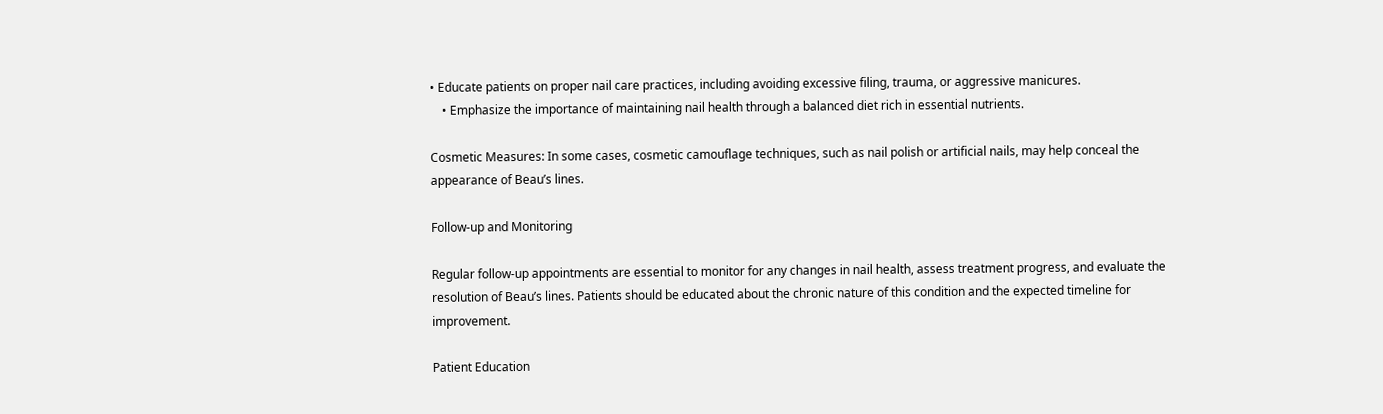• Educate patients on proper nail care practices, including avoiding excessive filing, trauma, or aggressive manicures.
    • Emphasize the importance of maintaining nail health through a balanced diet rich in essential nutrients.

Cosmetic Measures: In some cases, cosmetic camouflage techniques, such as nail polish or artificial nails, may help conceal the appearance of Beau’s lines.

Follow-up and Monitoring

Regular follow-up appointments are essential to monitor for any changes in nail health, assess treatment progress, and evaluate the resolution of Beau’s lines. Patients should be educated about the chronic nature of this condition and the expected timeline for improvement.

Patient Education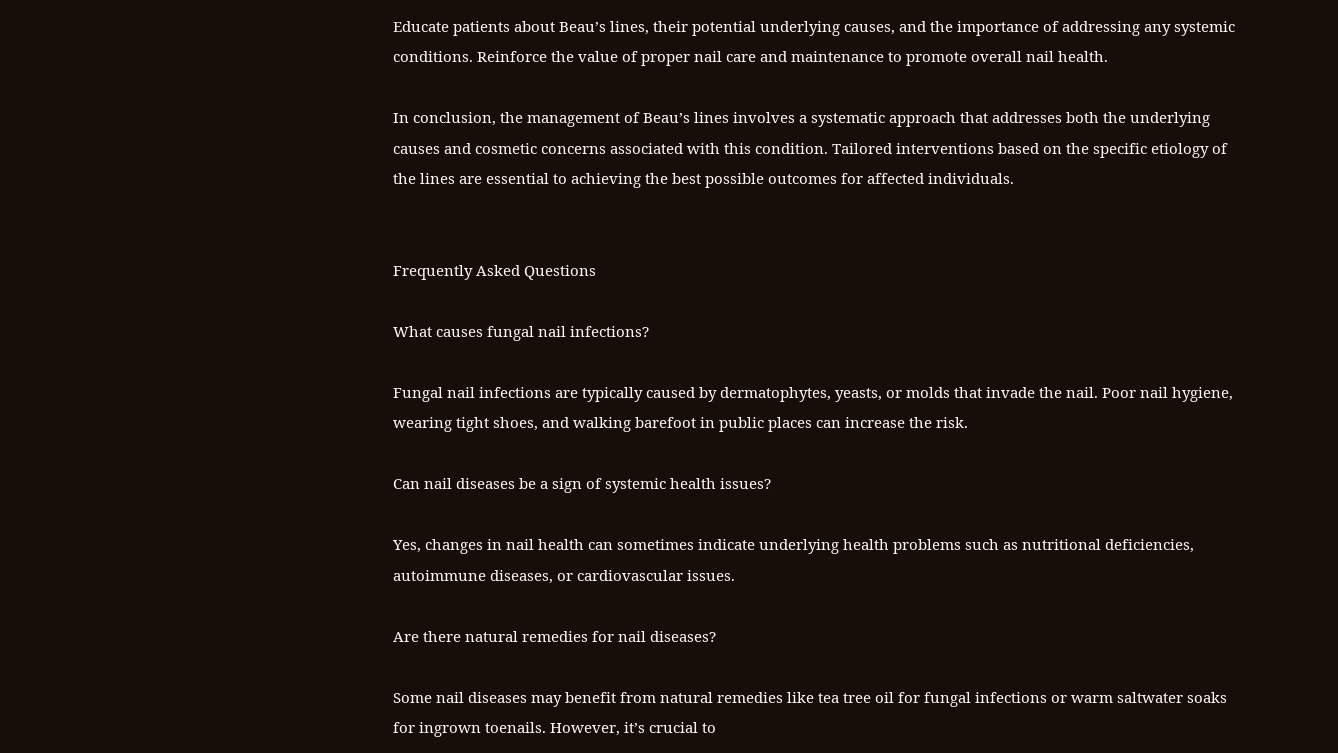Educate patients about Beau’s lines, their potential underlying causes, and the importance of addressing any systemic conditions. Reinforce the value of proper nail care and maintenance to promote overall nail health.

In conclusion, the management of Beau’s lines involves a systematic approach that addresses both the underlying causes and cosmetic concerns associated with this condition. Tailored interventions based on the specific etiology of the lines are essential to achieving the best possible outcomes for affected individuals.


Frequently Asked Questions

What causes fungal nail infections?

Fungal nail infections are typically caused by dermatophytes, yeasts, or molds that invade the nail. Poor nail hygiene, wearing tight shoes, and walking barefoot in public places can increase the risk.

Can nail diseases be a sign of systemic health issues?

Yes, changes in nail health can sometimes indicate underlying health problems such as nutritional deficiencies, autoimmune diseases, or cardiovascular issues.

Are there natural remedies for nail diseases?

Some nail diseases may benefit from natural remedies like tea tree oil for fungal infections or warm saltwater soaks for ingrown toenails. However, it’s crucial to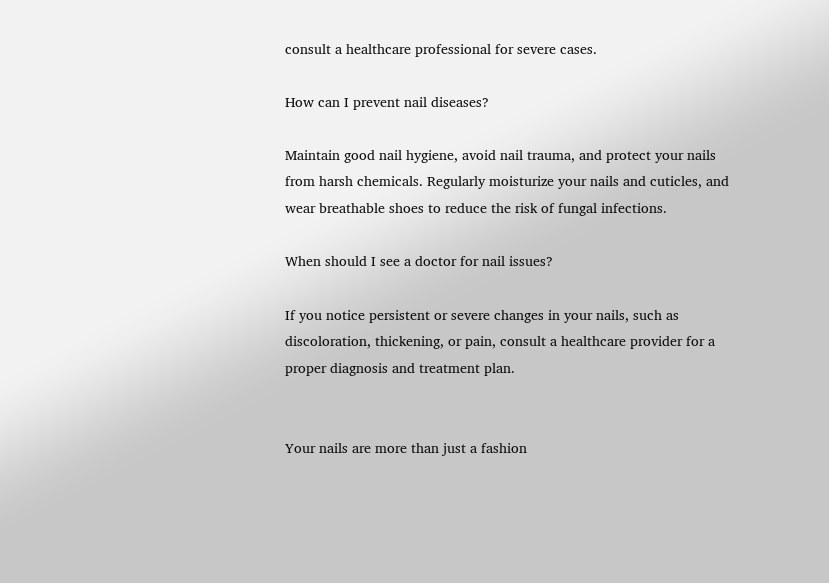consult a healthcare professional for severe cases.

How can I prevent nail diseases?

Maintain good nail hygiene, avoid nail trauma, and protect your nails from harsh chemicals. Regularly moisturize your nails and cuticles, and wear breathable shoes to reduce the risk of fungal infections.

When should I see a doctor for nail issues?

If you notice persistent or severe changes in your nails, such as discoloration, thickening, or pain, consult a healthcare provider for a proper diagnosis and treatment plan.


Your nails are more than just a fashion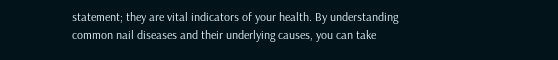statement; they are vital indicators of your health. By understanding common nail diseases and their underlying causes, you can take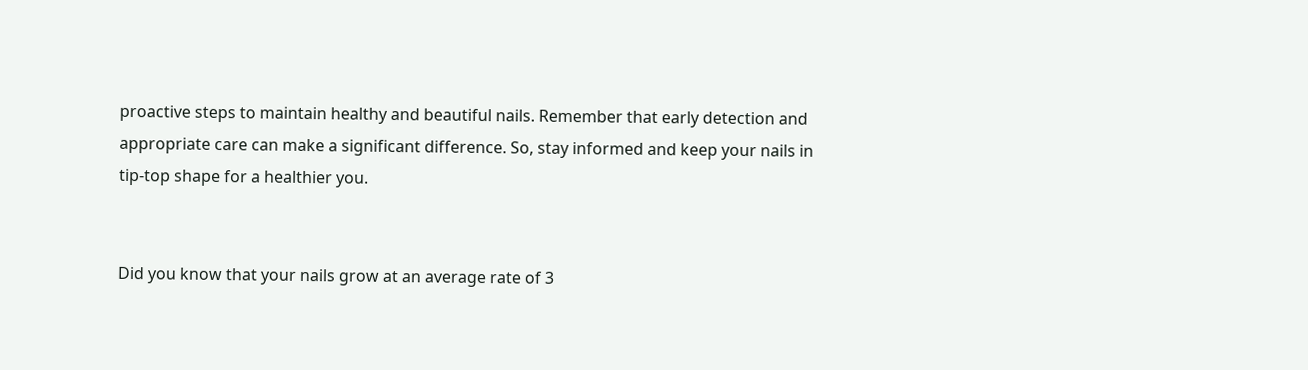proactive steps to maintain healthy and beautiful nails. Remember that early detection and appropriate care can make a significant difference. So, stay informed and keep your nails in tip-top shape for a healthier you.


Did you know that your nails grow at an average rate of 3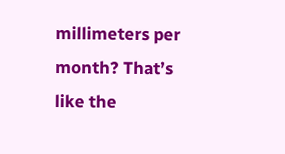millimeters per month? That’s like the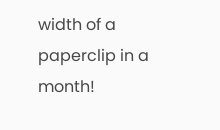width of a paperclip in a month!